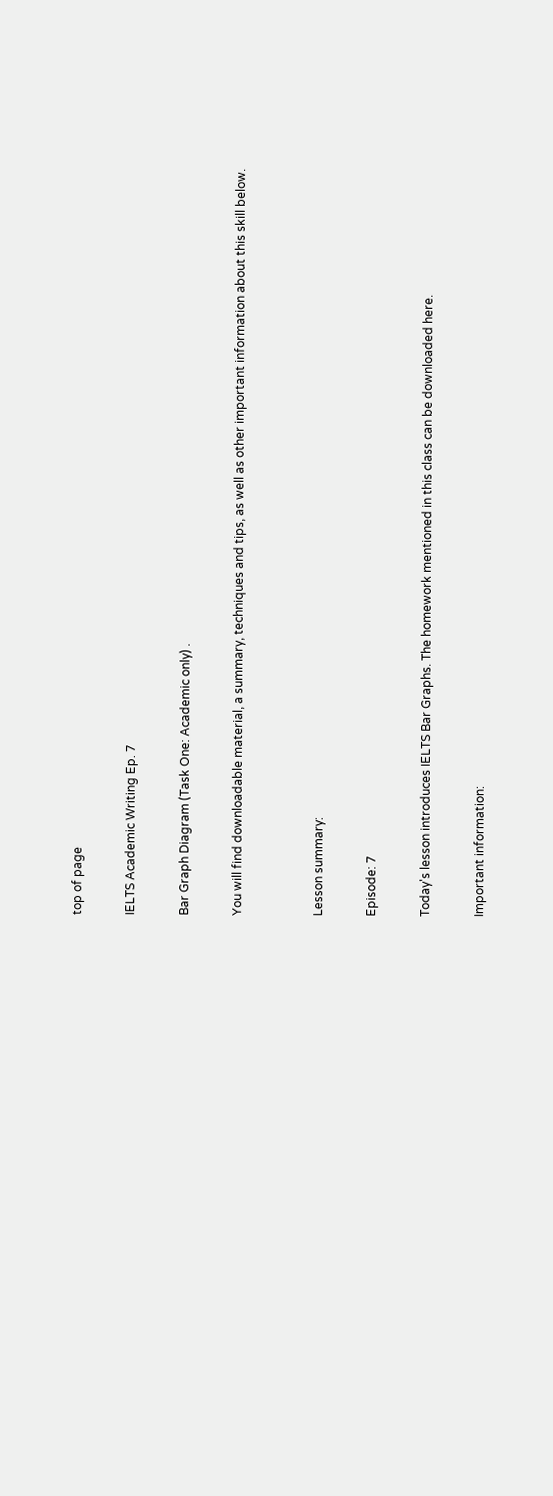top of page

IELTS Academic Writing Ep. 7

Bar Graph Diagram (Task One: Academic only) .

You will find downloadable material, a summary, techniques and tips, as well as other important information about this skill below.


Lesson summary:

Episode: 7

Today's lesson introduces IELTS Bar Graphs. The homework mentioned in this class can be downloaded here.

Important information: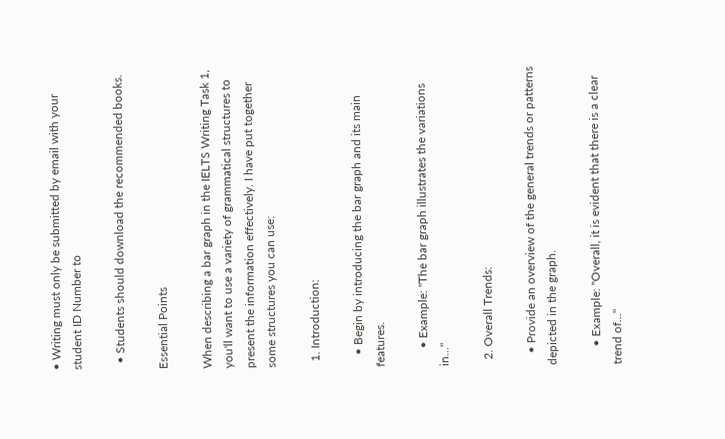• Writing must only be submitted by email with your student ID Number to

  • Students should download the recommended books.

Essential Points

When describing a bar graph in the IELTS Writing Task 1, you'll want to use a variety of grammatical structures to present the information effectively. I have put together some structures you can use:

  1. Introduction:

    • Begin by introducing the bar graph and its main features.

      • Example: "The bar graph illustrates the variations in..."

  2. Overall Trends:

    • Provide an overview of the general trends or patterns depicted in the graph.

      • Example: "Overall, it is evident that there is a clear trend of..."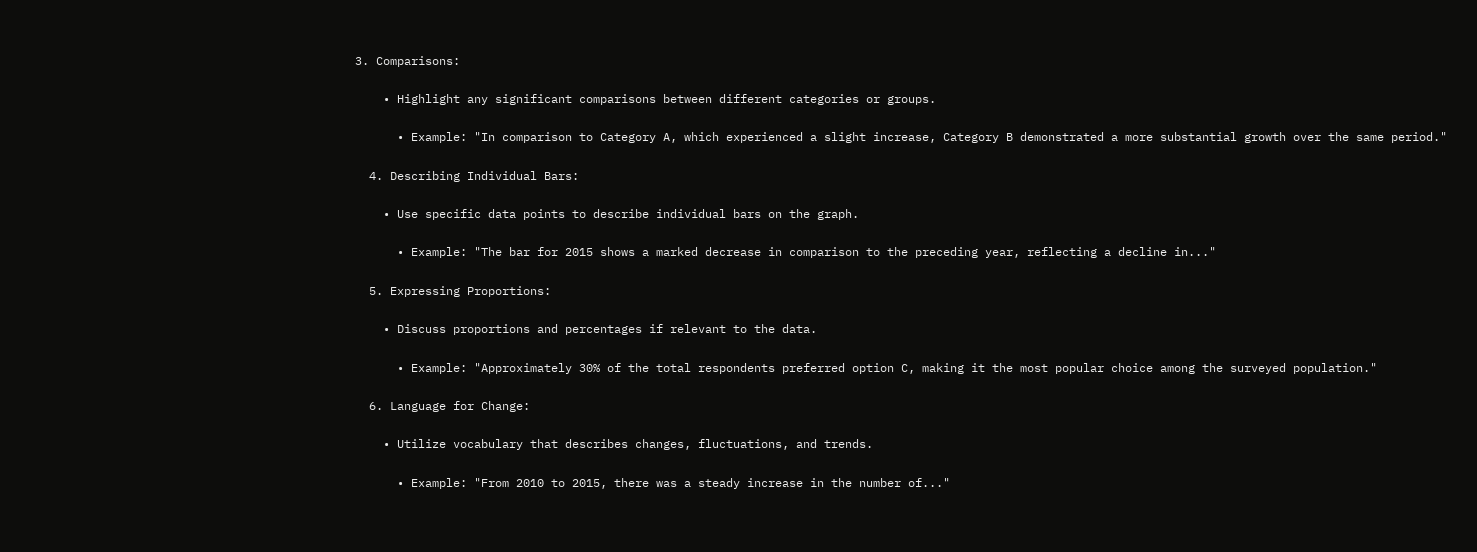3. Comparisons:

    • Highlight any significant comparisons between different categories or groups.

      • Example: "In comparison to Category A, which experienced a slight increase, Category B demonstrated a more substantial growth over the same period."

  4. Describing Individual Bars:

    • Use specific data points to describe individual bars on the graph.

      • Example: "The bar for 2015 shows a marked decrease in comparison to the preceding year, reflecting a decline in..."

  5. Expressing Proportions:

    • Discuss proportions and percentages if relevant to the data.

      • Example: "Approximately 30% of the total respondents preferred option C, making it the most popular choice among the surveyed population."

  6. Language for Change:

    • Utilize vocabulary that describes changes, fluctuations, and trends.

      • Example: "From 2010 to 2015, there was a steady increase in the number of..."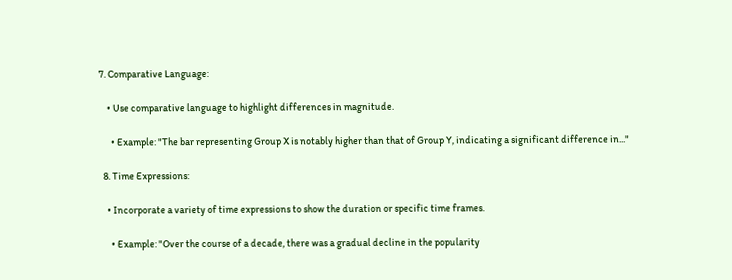7. Comparative Language:

    • Use comparative language to highlight differences in magnitude.

      • Example: "The bar representing Group X is notably higher than that of Group Y, indicating a significant difference in..."

  8. Time Expressions:

    • Incorporate a variety of time expressions to show the duration or specific time frames.

      • Example: "Over the course of a decade, there was a gradual decline in the popularity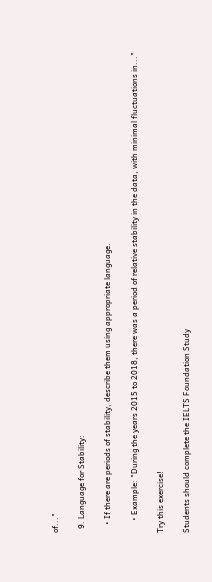of..."

  9. Language for Stability:

    • If there are periods of stability, describe them using appropriate language.

      • Example: "During the years 2015 to 2018, there was a period of relative stability in the data, with minimal fluctuations in..."

Try this exercise!

Students should complete the IELTS Foundation Study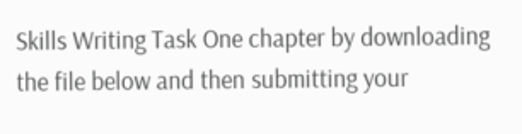Skills Writing Task One chapter by downloading the file below and then submitting your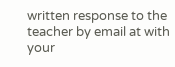written response to the teacher by email at with your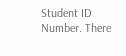Student ID Number. There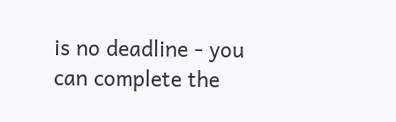is no deadline - you can complete the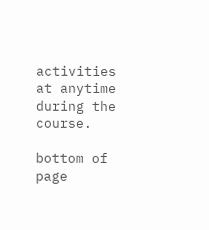activities at anytime during the course.

bottom of page